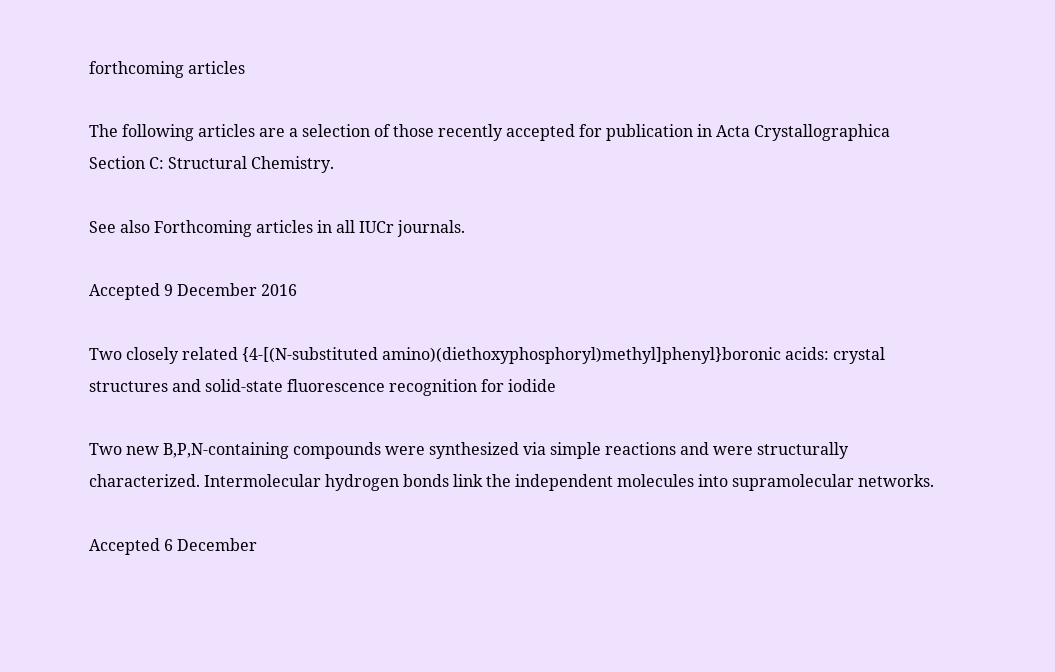forthcoming articles

The following articles are a selection of those recently accepted for publication in Acta Crystallographica Section C: Structural Chemistry.

See also Forthcoming articles in all IUCr journals.

Accepted 9 December 2016

Two closely related {4-[(N-substituted amino)(diethoxyphosphoryl)methyl]phenyl}boronic acids: crystal structures and solid-state fluorescence recognition for iodide

Two new B,P,N-containing compounds were synthesized via simple reactions and were structurally characterized. Intermolecular hydrogen bonds link the independent molecules into supramolecular networks.

Accepted 6 December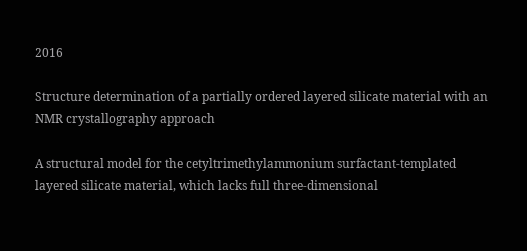2016

Structure determination of a partially ordered layered silicate material with an NMR crystallography approach

A structural model for the cetyltrimethylammonium surfactant-templated layered silicate material, which lacks full three-dimensional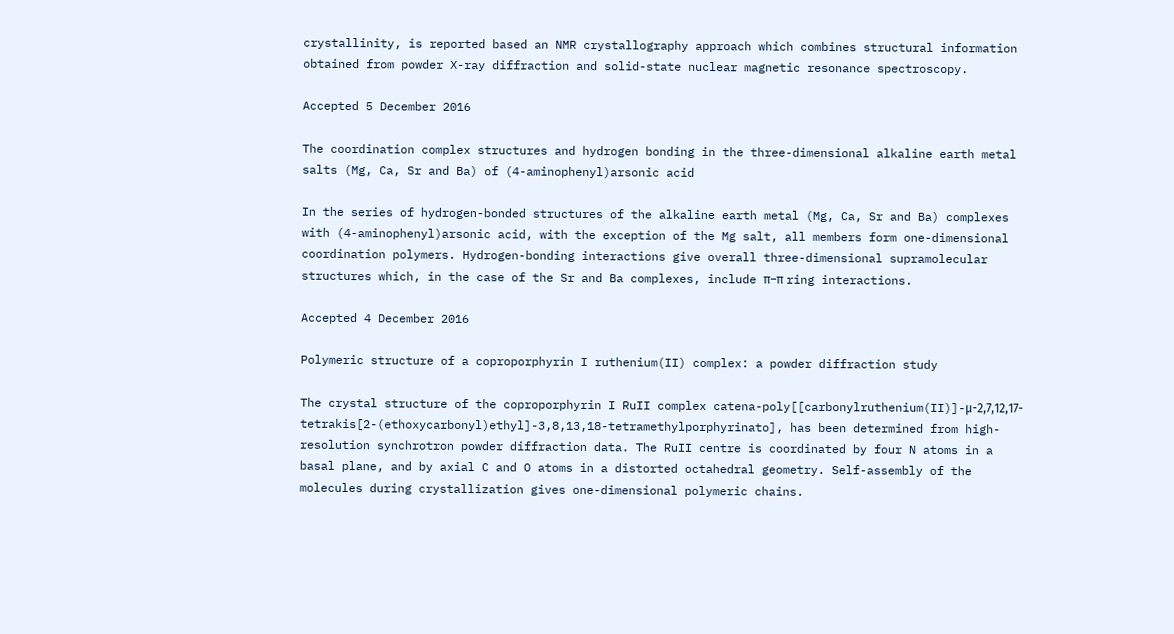crystallinity, is reported based an NMR crystallography approach which combines structural information obtained from powder X-ray diffraction and solid-state nuclear magnetic resonance spectroscopy.

Accepted 5 December 2016

The coordination complex structures and hydrogen bonding in the three-dimensional alkaline earth metal salts (Mg, Ca, Sr and Ba) of (4-aminophenyl)arsonic acid

In the series of hydrogen-bonded structures of the alkaline earth metal (Mg, Ca, Sr and Ba) complexes with (4-aminophenyl)arsonic acid, with the exception of the Mg salt, all members form one-dimensional coordination polymers. Hydrogen-bonding interactions give overall three-dimensional supramolecular structures which, in the case of the Sr and Ba complexes, include π–π ring interactions.

Accepted 4 December 2016

Polymeric structure of a coproporphyrin I ruthenium(II) complex: a powder diffraction study

The crystal structure of the coproporphyrin I RuII complex catena-poly[[carbonylruthenium(II)]-μ-2,7,12,17-tetrakis[2-(ethoxycarbonyl)ethyl]-3,8,13,18-tetramethylporphyrinato], has been determined from high-resolution synchrotron powder diffraction data. The RuII centre is coordinated by four N atoms in a basal plane, and by axial C and O atoms in a distorted octahedral geometry. Self-assembly of the molecules during crystallization gives one-dimensional polymeric chains.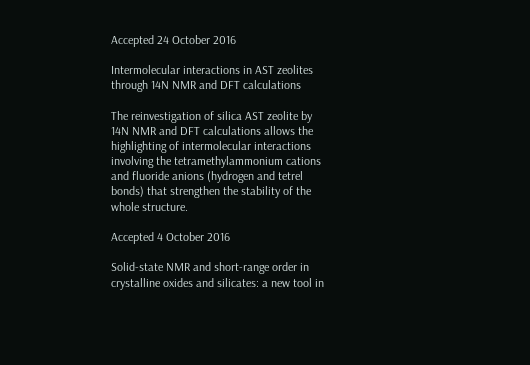Accepted 24 October 2016

Intermolecular interactions in AST zeolites through 14N NMR and DFT calculations

The reinvestigation of silica AST zeolite by 14N NMR and DFT calculations allows the highlighting of intermolecular interactions involving the tetramethylammonium cations and fluoride anions (hydrogen and tetrel bonds) that strengthen the stability of the whole structure.

Accepted 4 October 2016

Solid-state NMR and short-range order in crystalline oxides and silicates: a new tool in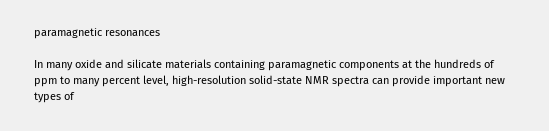paramagnetic resonances

In many oxide and silicate materials containing paramagnetic components at the hundreds of ppm to many percent level, high-resolution solid-state NMR spectra can provide important new types of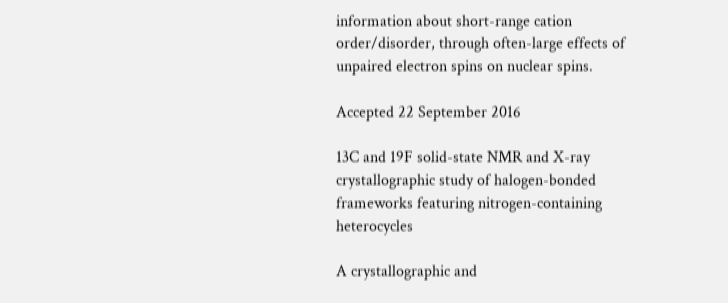information about short-range cation order/disorder, through often-large effects of unpaired electron spins on nuclear spins.

Accepted 22 September 2016

13C and 19F solid-state NMR and X-ray crystallographic study of halogen-bonded frameworks featuring nitrogen-containing heterocycles

A crystallographic and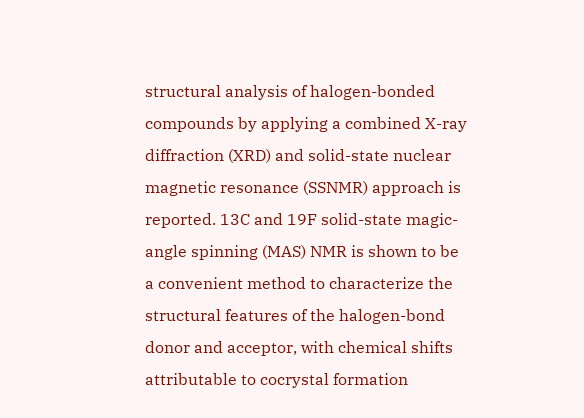structural analysis of halogen-bonded compounds by applying a combined X-ray diffraction (XRD) and solid-state nuclear magnetic resonance (SSNMR) approach is reported. 13C and 19F solid-state magic-angle spinning (MAS) NMR is shown to be a convenient method to characterize the structural features of the halogen-bond donor and acceptor, with chemical shifts attributable to cocrystal formation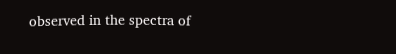observed in the spectra of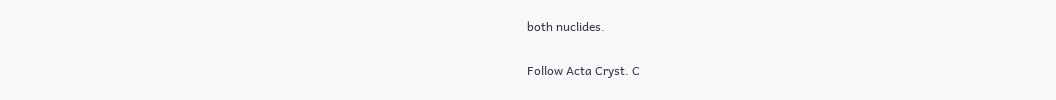both nuclides.

Follow Acta Cryst. C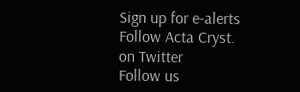Sign up for e-alerts
Follow Acta Cryst. on Twitter
Follow us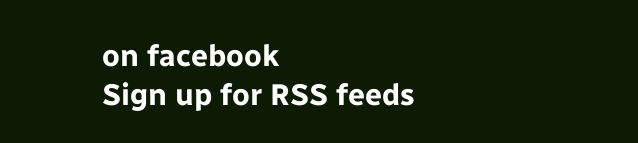on facebook
Sign up for RSS feeds